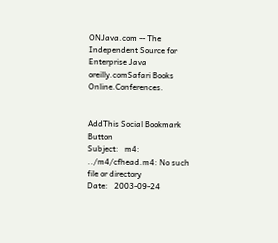ONJava.com -- The Independent Source for Enterprise Java
oreilly.comSafari Books Online.Conferences.


AddThis Social Bookmark Button
Subject:   m4: ../m4/cfhead.m4: No such file or directory
Date:   2003-09-24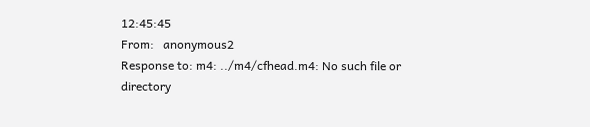12:45:45
From:   anonymous2
Response to: m4: ../m4/cfhead.m4: No such file or directory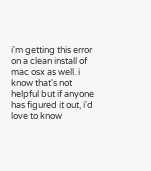i'm getting this error on a clean install of mac osx as well. i know that's not helpful but if anyone has figured it out, i'd love to know